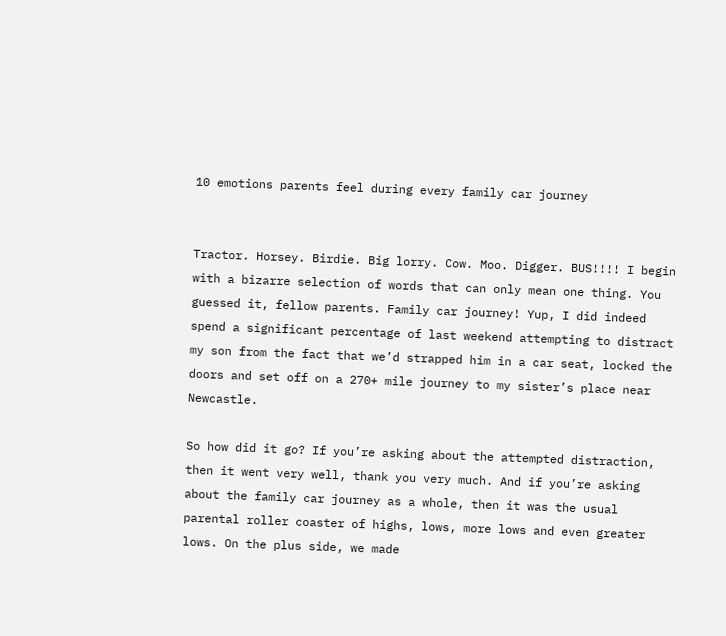10 emotions parents feel during every family car journey


Tractor. Horsey. Birdie. Big lorry. Cow. Moo. Digger. BUS!!!! I begin with a bizarre selection of words that can only mean one thing. You guessed it, fellow parents. Family car journey! Yup, I did indeed spend a significant percentage of last weekend attempting to distract my son from the fact that we’d strapped him in a car seat, locked the doors and set off on a 270+ mile journey to my sister’s place near Newcastle.

So how did it go? If you’re asking about the attempted distraction, then it went very well, thank you very much. And if you’re asking about the family car journey as a whole, then it was the usual parental roller coaster of highs, lows, more lows and even greater lows. On the plus side, we made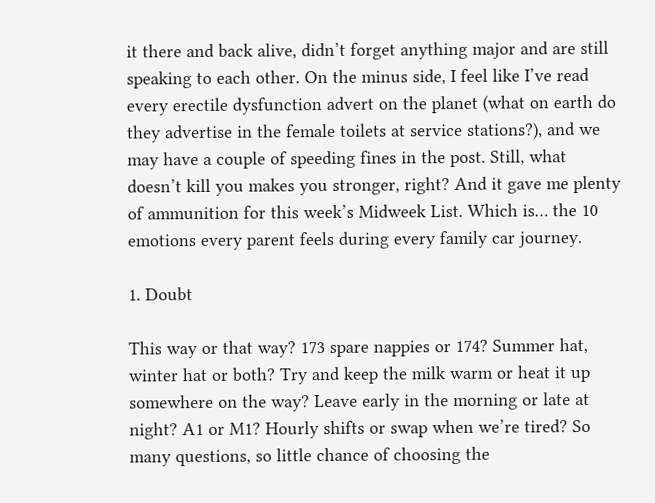it there and back alive, didn’t forget anything major and are still speaking to each other. On the minus side, I feel like I’ve read every erectile dysfunction advert on the planet (what on earth do they advertise in the female toilets at service stations?), and we may have a couple of speeding fines in the post. Still, what doesn’t kill you makes you stronger, right? And it gave me plenty of ammunition for this week’s Midweek List. Which is… the 10 emotions every parent feels during every family car journey.

1. Doubt

This way or that way? 173 spare nappies or 174? Summer hat, winter hat or both? Try and keep the milk warm or heat it up somewhere on the way? Leave early in the morning or late at night? A1 or M1? Hourly shifts or swap when we’re tired? So many questions, so little chance of choosing the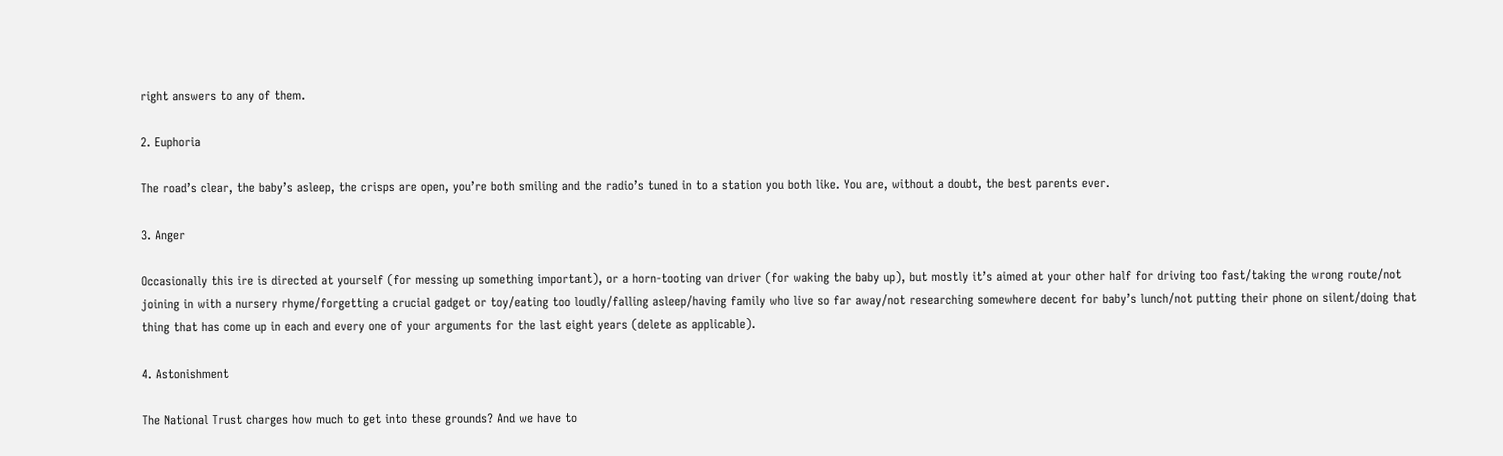right answers to any of them.

2. Euphoria

The road’s clear, the baby’s asleep, the crisps are open, you’re both smiling and the radio’s tuned in to a station you both like. You are, without a doubt, the best parents ever.

3. Anger

Occasionally this ire is directed at yourself (for messing up something important), or a horn-tooting van driver (for waking the baby up), but mostly it’s aimed at your other half for driving too fast/taking the wrong route/not joining in with a nursery rhyme/forgetting a crucial gadget or toy/eating too loudly/falling asleep/having family who live so far away/not researching somewhere decent for baby’s lunch/not putting their phone on silent/doing that thing that has come up in each and every one of your arguments for the last eight years (delete as applicable).

4. Astonishment

The National Trust charges how much to get into these grounds? And we have to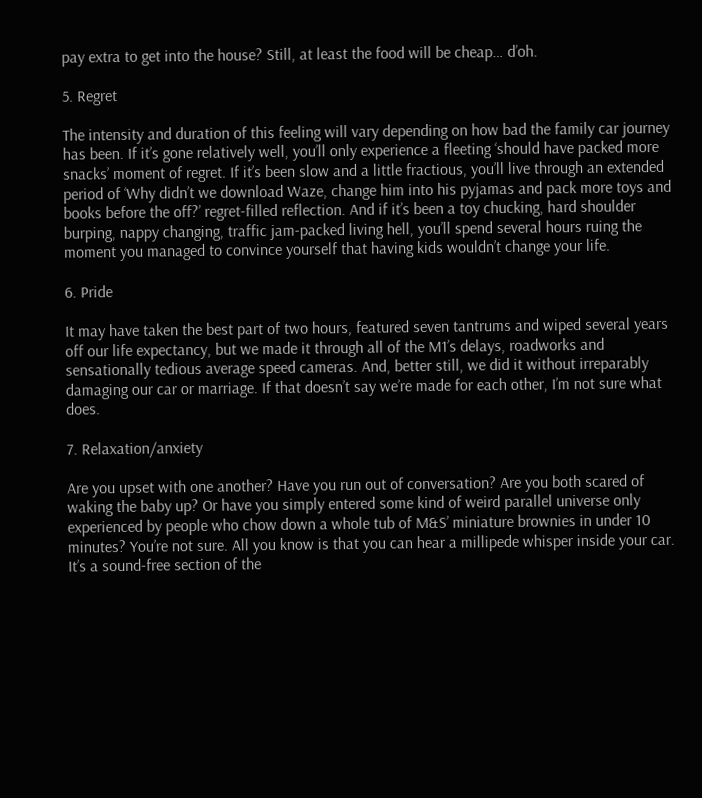pay extra to get into the house? Still, at least the food will be cheap… d’oh.

5. Regret

The intensity and duration of this feeling will vary depending on how bad the family car journey has been. If it’s gone relatively well, you’ll only experience a fleeting ‘should have packed more snacks’ moment of regret. If it’s been slow and a little fractious, you’ll live through an extended period of ‘Why didn’t we download Waze, change him into his pyjamas and pack more toys and books before the off?’ regret-filled reflection. And if it’s been a toy chucking, hard shoulder burping, nappy changing, traffic jam-packed living hell, you’ll spend several hours ruing the moment you managed to convince yourself that having kids wouldn’t change your life.

6. Pride

It may have taken the best part of two hours, featured seven tantrums and wiped several years off our life expectancy, but we made it through all of the M1’s delays, roadworks and sensationally tedious average speed cameras. And, better still, we did it without irreparably damaging our car or marriage. If that doesn’t say we’re made for each other, I’m not sure what does.

7. Relaxation/anxiety

Are you upset with one another? Have you run out of conversation? Are you both scared of waking the baby up? Or have you simply entered some kind of weird parallel universe only experienced by people who chow down a whole tub of M&S’ miniature brownies in under 10 minutes? You’re not sure. All you know is that you can hear a millipede whisper inside your car. It’s a sound-free section of the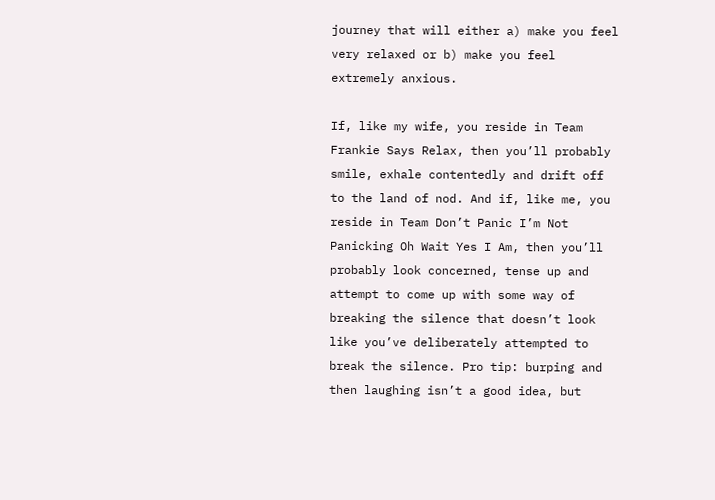journey that will either a) make you feel very relaxed or b) make you feel extremely anxious.

If, like my wife, you reside in Team Frankie Says Relax, then you’ll probably smile, exhale contentedly and drift off to the land of nod. And if, like me, you reside in Team Don’t Panic I’m Not Panicking Oh Wait Yes I Am, then you’ll probably look concerned, tense up and attempt to come up with some way of breaking the silence that doesn’t look like you’ve deliberately attempted to break the silence. Pro tip: burping and then laughing isn’t a good idea, but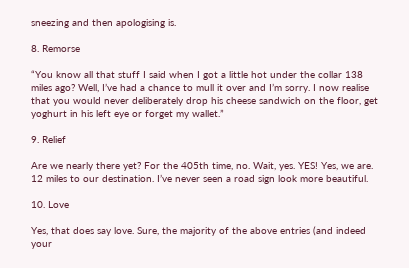sneezing and then apologising is.

8. Remorse

“You know all that stuff I said when I got a little hot under the collar 138 miles ago? Well, I’ve had a chance to mull it over and I’m sorry. I now realise that you would never deliberately drop his cheese sandwich on the floor, get yoghurt in his left eye or forget my wallet.”

9. Relief

Are we nearly there yet? For the 405th time, no. Wait, yes. YES! Yes, we are. 12 miles to our destination. I’ve never seen a road sign look more beautiful.

10. Love

Yes, that does say love. Sure, the majority of the above entries (and indeed your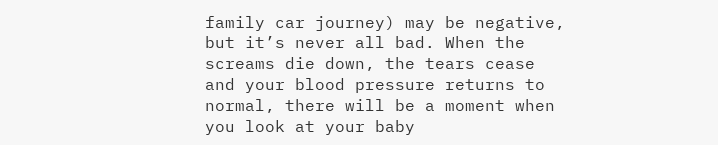family car journey) may be negative, but it’s never all bad. When the screams die down, the tears cease and your blood pressure returns to normal, there will be a moment when you look at your baby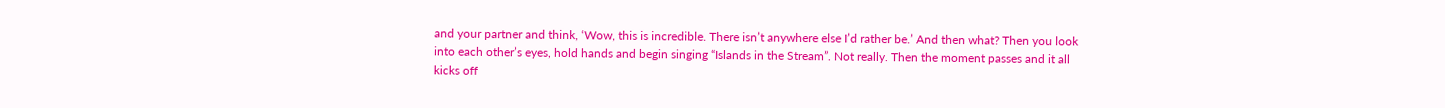and your partner and think, ‘Wow, this is incredible. There isn’t anywhere else I’d rather be.’ And then what? Then you look into each other’s eyes, hold hands and begin singing “Islands in the Stream”. Not really. Then the moment passes and it all kicks off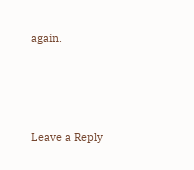again.





Leave a Reply